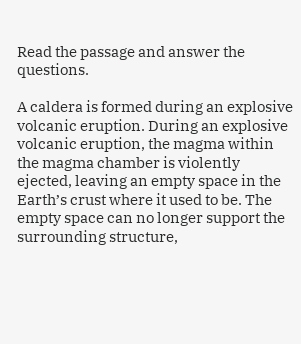Read the passage and answer the questions.

A caldera is formed during an explosive volcanic eruption. During an explosive volcanic eruption, the magma within the magma chamber is violently ejected, leaving an empty space in the Earth’s crust where it used to be. The empty space can no longer support the surrounding structure,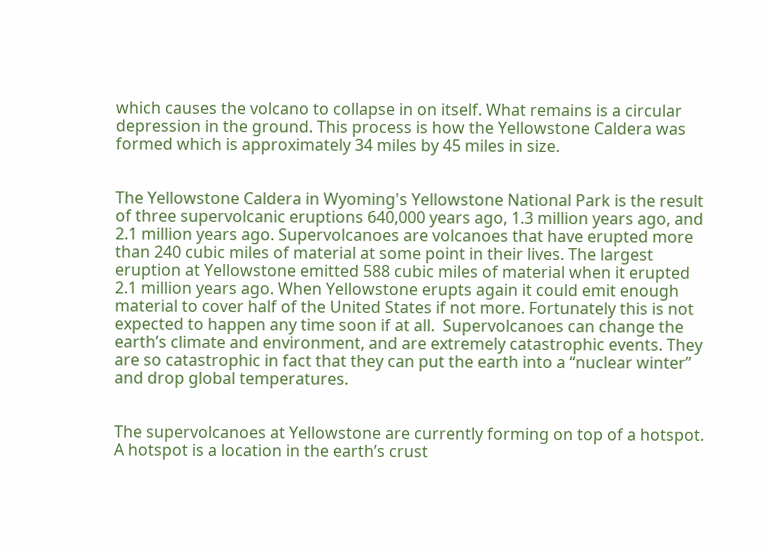which causes the volcano to collapse in on itself. What remains is a circular depression in the ground. This process is how the Yellowstone Caldera was formed which is approximately 34 miles by 45 miles in size.


The Yellowstone Caldera in Wyoming's Yellowstone National Park is the result of three supervolcanic eruptions 640,000 years ago, 1.3 million years ago, and 2.1 million years ago. Supervolcanoes are volcanoes that have erupted more than 240 cubic miles of material at some point in their lives. The largest eruption at Yellowstone emitted 588 cubic miles of material when it erupted 2.1 million years ago. When Yellowstone erupts again it could emit enough material to cover half of the United States if not more. Fortunately this is not expected to happen any time soon if at all.  Supervolcanoes can change the earth’s climate and environment, and are extremely catastrophic events. They are so catastrophic in fact that they can put the earth into a “nuclear winter” and drop global temperatures.


The supervolcanoes at Yellowstone are currently forming on top of a hotspot. A hotspot is a location in the earth’s crust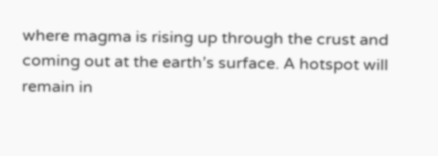where magma is rising up through the crust and coming out at the earth’s surface. A hotspot will remain in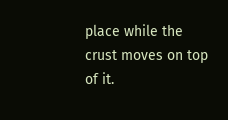place while the crust moves on top of it.